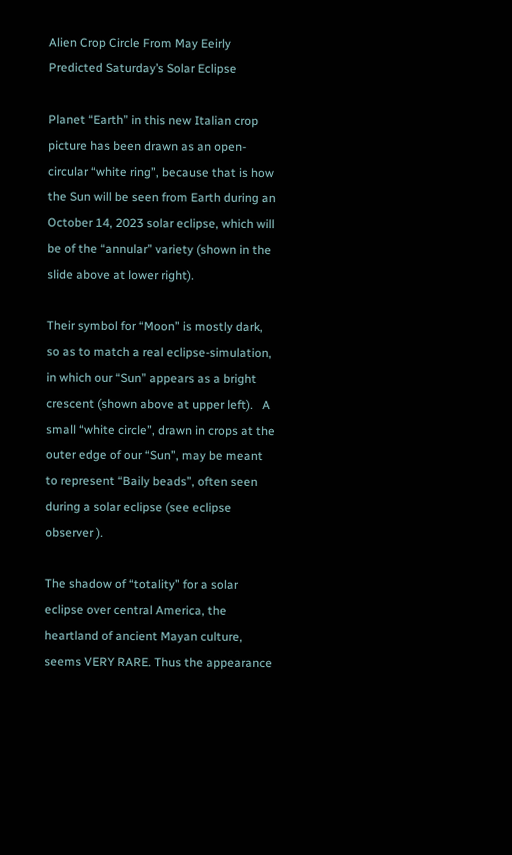Alien Crop Circle From May Eeirly Predicted Saturday’s Solar Eclipse

Planet “Earth” in this new Italian crop picture has been drawn as an open-circular “white ring”, because that is how the Sun will be seen from Earth during an October 14, 2023 solar eclipse, which will be of the “annular” variety (shown in the slide above at lower right).

Their symbol for “Moon” is mostly dark, so as to match a real eclipse-simulation, in which our “Sun” appears as a bright crescent (shown above at upper left).   A small “white circle”, drawn in crops at the outer edge of our “Sun”, may be meant to represent “Baily beads”, often seen during a solar eclipse (see eclipse observer ).

The shadow of “totality” for a solar eclipse over central America, the heartland of ancient Mayan culture, seems VERY RARE. Thus the appearance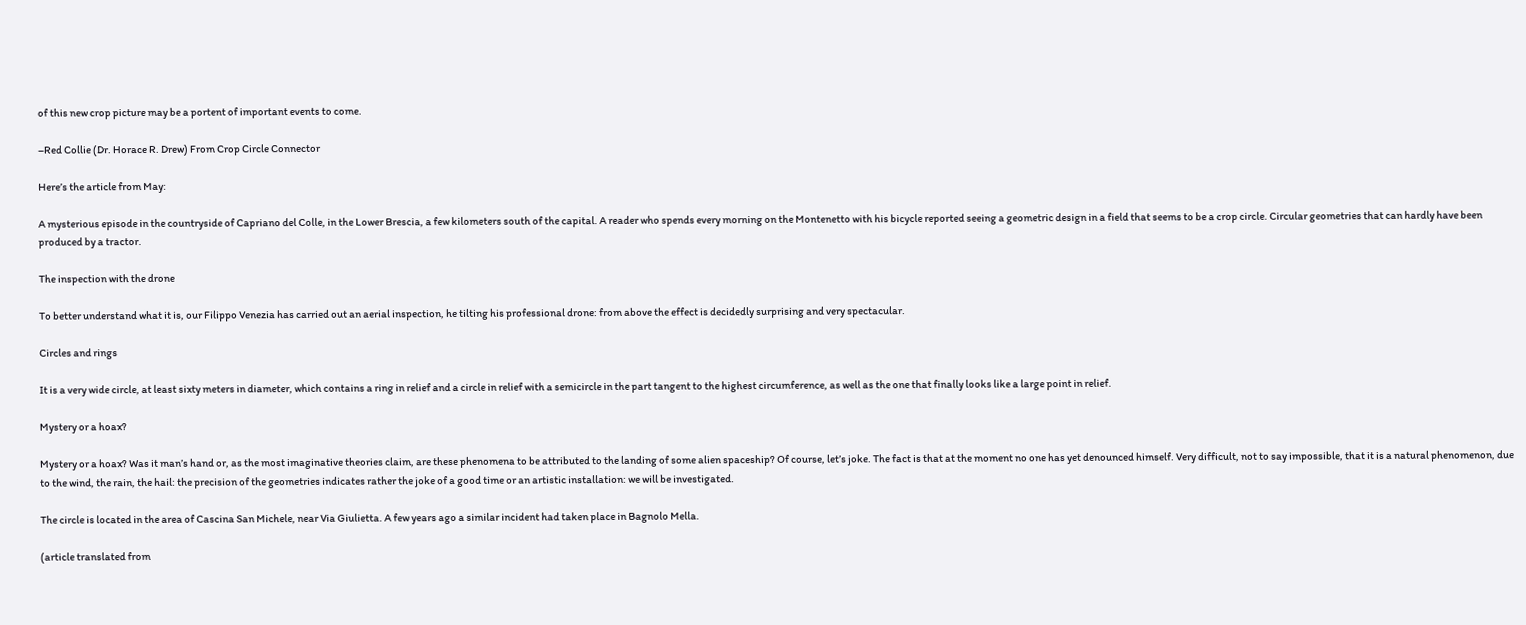of this new crop picture may be a portent of important events to come.

–Red Collie (Dr. Horace R. Drew) From Crop Circle Connector

Here’s the article from May:

A mysterious episode in the countryside of Capriano del Colle, in the Lower Brescia, a few kilometers south of the capital. A reader who spends every morning on the Montenetto with his bicycle reported seeing a geometric design in a field that seems to be a crop circle. Circular geometries that can hardly have been produced by a tractor.

The inspection with the drone

To better understand what it is, our Filippo Venezia has carried out an aerial inspection, he tilting his professional drone: from above the effect is decidedly surprising and very spectacular.

Circles and rings

It is a very wide circle, at least sixty meters in diameter, which contains a ring in relief and a circle in relief with a semicircle in the part tangent to the highest circumference, as well as the one that finally looks like a large point in relief.

Mystery or a hoax?

Mystery or a hoax? Was it man’s hand or, as the most imaginative theories claim, are these phenomena to be attributed to the landing of some alien spaceship? Of course, let’s joke. The fact is that at the moment no one has yet denounced himself. Very difficult, not to say impossible, that it is a natural phenomenon, due to the wind, the rain, the hail: the precision of the geometries indicates rather the joke of a good time or an artistic installation: we will be investigated.

The circle is located in the area of Cascina San Michele, near Via Giulietta. A few years ago a similar incident had taken place in Bagnolo Mella.

(article translated from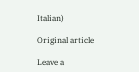Italian)

Original article

Leave a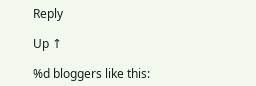Reply

Up ↑

%d bloggers like this: